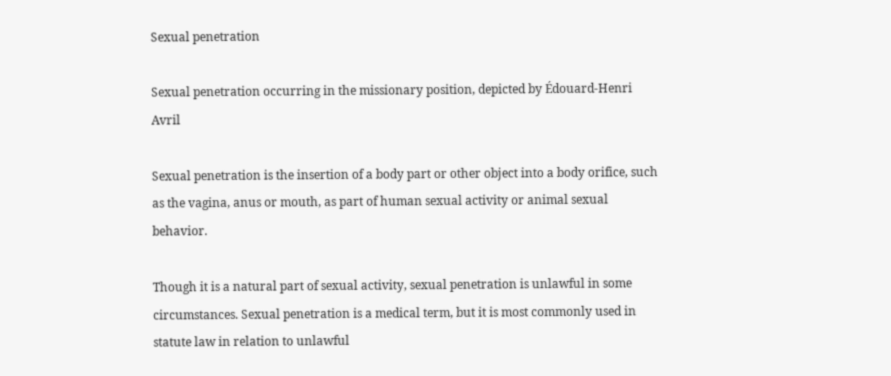Sexual penetration

Sexual penetration occurring in the missionary position, depicted by Édouard-Henri Avril

Sexual penetration is the insertion of a body part or other object into a body orifice, such as the vagina, anus or mouth, as part of human sexual activity or animal sexual behavior.

Though it is a natural part of sexual activity, sexual penetration is unlawful in some circumstances. Sexual penetration is a medical term, but it is most commonly used in statute law in relation to unlawful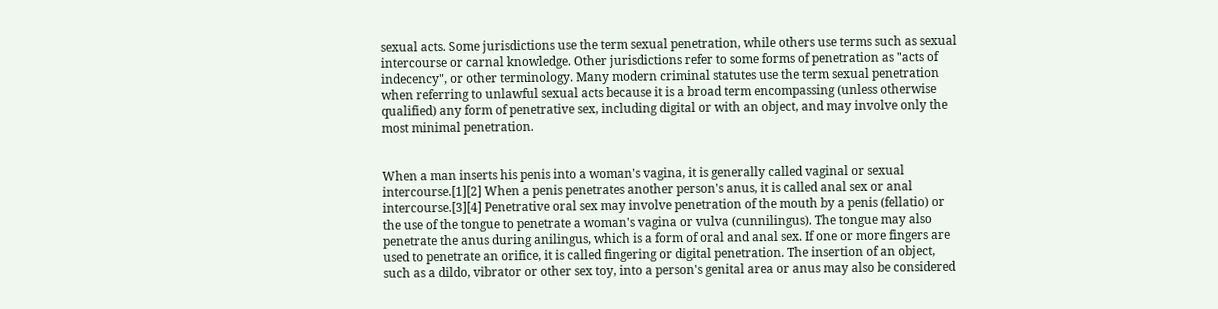sexual acts. Some jurisdictions use the term sexual penetration, while others use terms such as sexual intercourse or carnal knowledge. Other jurisdictions refer to some forms of penetration as "acts of indecency", or other terminology. Many modern criminal statutes use the term sexual penetration when referring to unlawful sexual acts because it is a broad term encompassing (unless otherwise qualified) any form of penetrative sex, including digital or with an object, and may involve only the most minimal penetration.


When a man inserts his penis into a woman's vagina, it is generally called vaginal or sexual intercourse.[1][2] When a penis penetrates another person's anus, it is called anal sex or anal intercourse.[3][4] Penetrative oral sex may involve penetration of the mouth by a penis (fellatio) or the use of the tongue to penetrate a woman's vagina or vulva (cunnilingus). The tongue may also penetrate the anus during anilingus, which is a form of oral and anal sex. If one or more fingers are used to penetrate an orifice, it is called fingering or digital penetration. The insertion of an object, such as a dildo, vibrator or other sex toy, into a person's genital area or anus may also be considered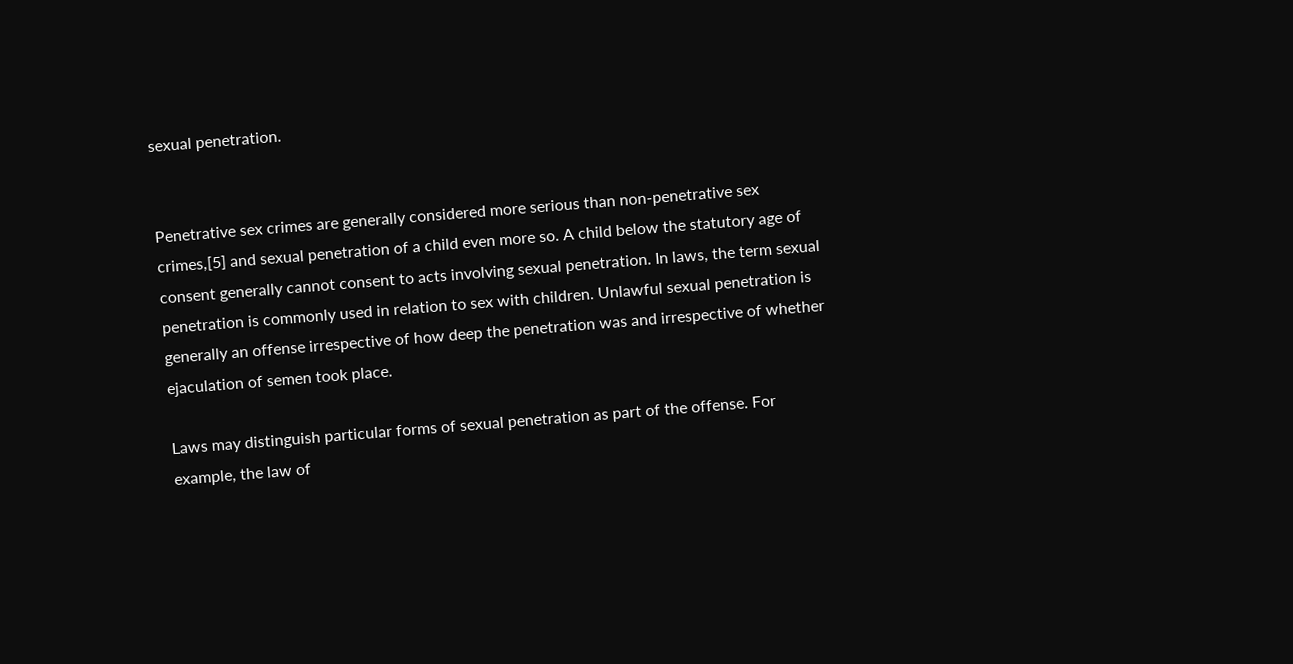sexual penetration.


Penetrative sex crimes are generally considered more serious than non-penetrative sex crimes,[5] and sexual penetration of a child even more so. A child below the statutory age of consent generally cannot consent to acts involving sexual penetration. In laws, the term sexual penetration is commonly used in relation to sex with children. Unlawful sexual penetration is generally an offense irrespective of how deep the penetration was and irrespective of whether ejaculation of semen took place.

Laws may distinguish particular forms of sexual penetration as part of the offense. For example, the law of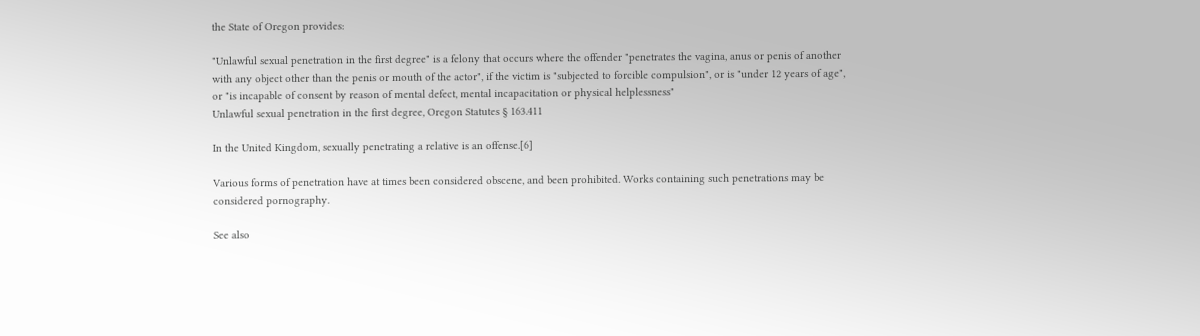the State of Oregon provides:

"Unlawful sexual penetration in the first degree" is a felony that occurs where the offender "penetrates the vagina, anus or penis of another with any object other than the penis or mouth of the actor", if the victim is "subjected to forcible compulsion", or is "under 12 years of age", or "is incapable of consent by reason of mental defect, mental incapacitation or physical helplessness"
Unlawful sexual penetration in the first degree, Oregon Statutes § 163.411

In the United Kingdom, sexually penetrating a relative is an offense.[6]

Various forms of penetration have at times been considered obscene, and been prohibited. Works containing such penetrations may be considered pornography.

See also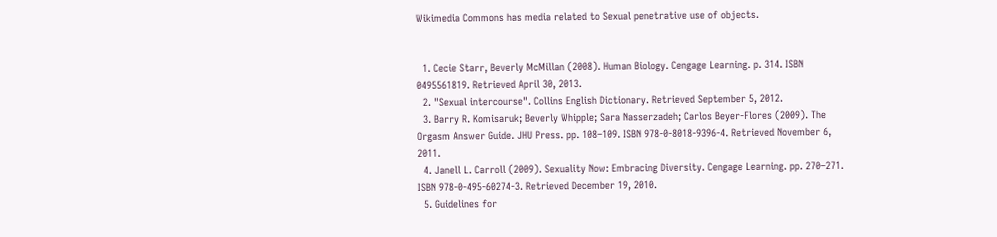Wikimedia Commons has media related to Sexual penetrative use of objects.


  1. Cecie Starr, Beverly McMillan (2008). Human Biology. Cengage Learning. p. 314. ISBN 0495561819. Retrieved April 30, 2013.
  2. "Sexual intercourse". Collins English Dictionary. Retrieved September 5, 2012.
  3. Barry R. Komisaruk; Beverly Whipple; Sara Nasserzadeh; Carlos Beyer-Flores (2009). The Orgasm Answer Guide. JHU Press. pp. 108–109. ISBN 978-0-8018-9396-4. Retrieved November 6, 2011.
  4. Janell L. Carroll (2009). Sexuality Now: Embracing Diversity. Cengage Learning. pp. 270–271. ISBN 978-0-495-60274-3. Retrieved December 19, 2010.
  5. Guidelines for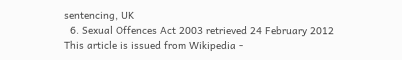sentencing, UK
  6. Sexual Offences Act 2003 retrieved 24 February 2012
This article is issued from Wikipedia -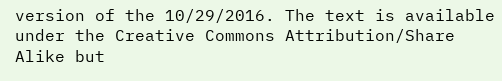version of the 10/29/2016. The text is available under the Creative Commons Attribution/Share Alike but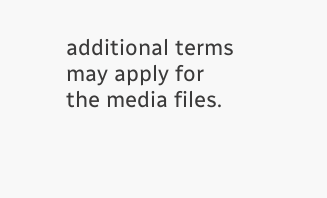additional terms may apply for the media files.